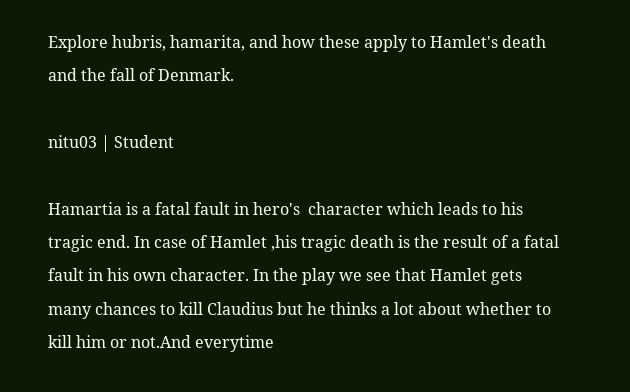Explore hubris, hamarita, and how these apply to Hamlet's death and the fall of Denmark.

nitu03 | Student

Hamartia is a fatal fault in hero's  character which leads to his tragic end. In case of Hamlet ,his tragic death is the result of a fatal fault in his own character. In the play we see that Hamlet gets many chances to kill Claudius but he thinks a lot about whether to kill him or not.And everytime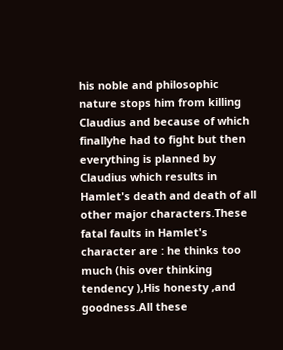his noble and philosophic nature stops him from killing Claudius and because of which finallyhe had to fight but then everything is planned by Claudius which results in Hamlet's death and death of all other major characters.These fatal faults in Hamlet's character are : he thinks too much (his over thinking tendency ),His honesty ,and goodness.All these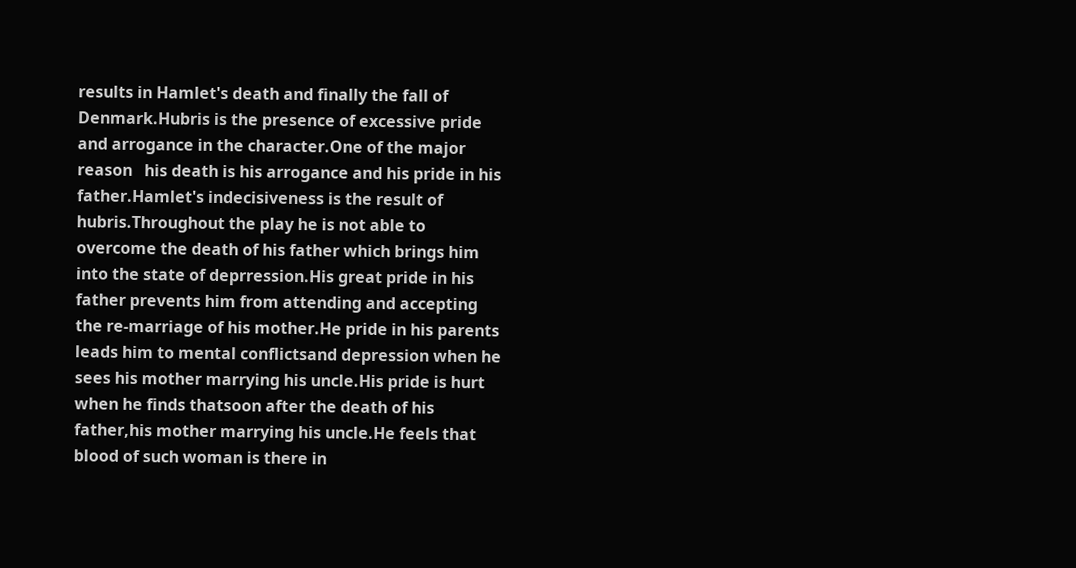results in Hamlet's death and finally the fall of Denmark.Hubris is the presence of excessive pride and arrogance in the character.One of the major reason   his death is his arrogance and his pride in his father.Hamlet's indecisiveness is the result of hubris.Throughout the play he is not able to overcome the death of his father which brings him into the state of deprression.His great pride in his father prevents him from attending and accepting the re-marriage of his mother.He pride in his parents leads him to mental conflictsand depression when he sees his mother marrying his uncle.His pride is hurt when he finds thatsoon after the death of his father,his mother marrying his uncle.He feels that blood of such woman is there in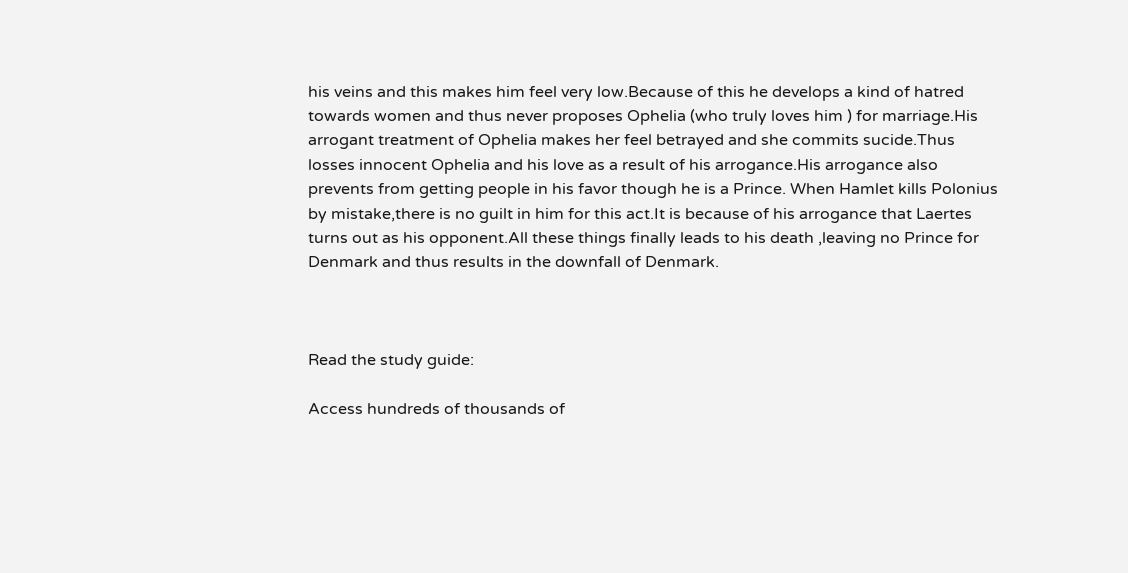his veins and this makes him feel very low.Because of this he develops a kind of hatred towards women and thus never proposes Ophelia (who truly loves him ) for marriage.His arrogant treatment of Ophelia makes her feel betrayed and she commits sucide.Thus losses innocent Ophelia and his love as a result of his arrogance.His arrogance also prevents from getting people in his favor though he is a Prince. When Hamlet kills Polonius by mistake,there is no guilt in him for this act.It is because of his arrogance that Laertes turns out as his opponent.All these things finally leads to his death ,leaving no Prince for Denmark and thus results in the downfall of Denmark.



Read the study guide:

Access hundreds of thousands of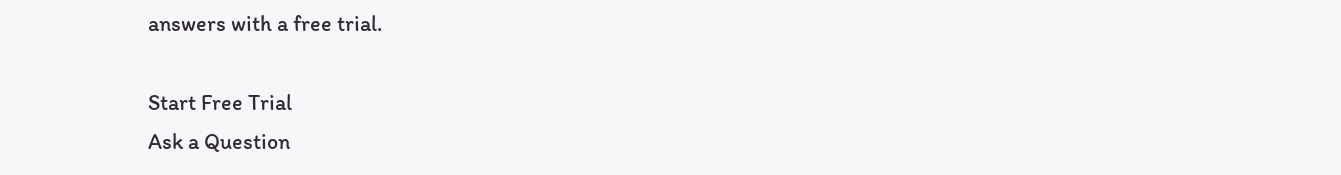answers with a free trial.

Start Free Trial
Ask a Question